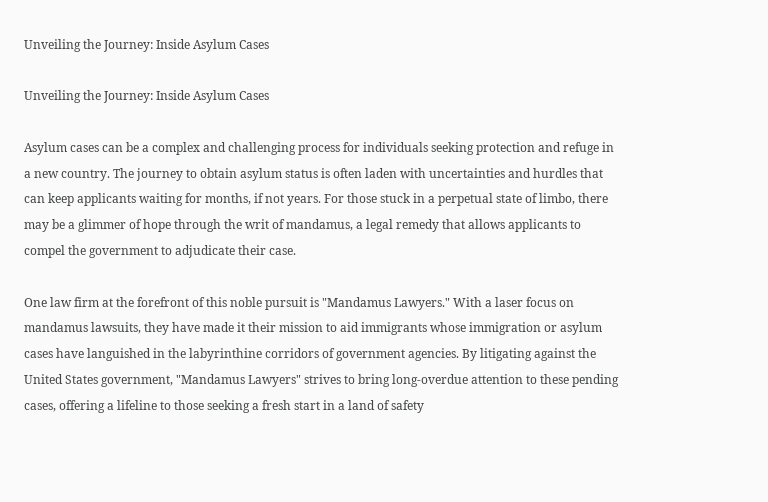Unveiling the Journey: Inside Asylum Cases

Unveiling the Journey: Inside Asylum Cases

Asylum cases can be a complex and challenging process for individuals seeking protection and refuge in a new country. The journey to obtain asylum status is often laden with uncertainties and hurdles that can keep applicants waiting for months, if not years. For those stuck in a perpetual state of limbo, there may be a glimmer of hope through the writ of mandamus, a legal remedy that allows applicants to compel the government to adjudicate their case.

One law firm at the forefront of this noble pursuit is "Mandamus Lawyers." With a laser focus on mandamus lawsuits, they have made it their mission to aid immigrants whose immigration or asylum cases have languished in the labyrinthine corridors of government agencies. By litigating against the United States government, "Mandamus Lawyers" strives to bring long-overdue attention to these pending cases, offering a lifeline to those seeking a fresh start in a land of safety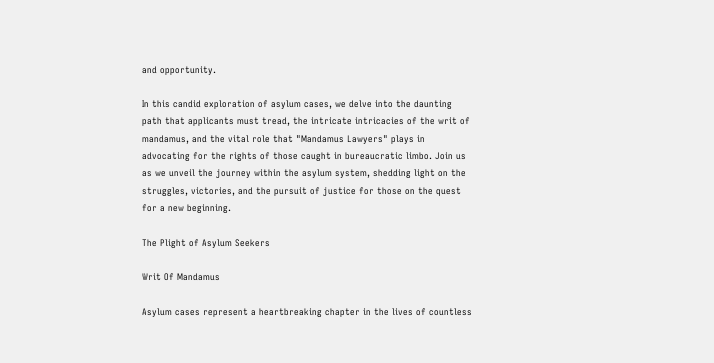and opportunity.

In this candid exploration of asylum cases, we delve into the daunting path that applicants must tread, the intricate intricacies of the writ of mandamus, and the vital role that "Mandamus Lawyers" plays in advocating for the rights of those caught in bureaucratic limbo. Join us as we unveil the journey within the asylum system, shedding light on the struggles, victories, and the pursuit of justice for those on the quest for a new beginning.

The Plight of Asylum Seekers

Writ Of Mandamus

Asylum cases represent a heartbreaking chapter in the lives of countless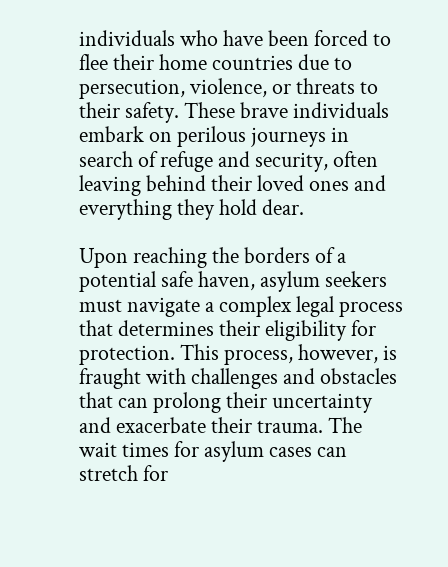individuals who have been forced to flee their home countries due to persecution, violence, or threats to their safety. These brave individuals embark on perilous journeys in search of refuge and security, often leaving behind their loved ones and everything they hold dear.

Upon reaching the borders of a potential safe haven, asylum seekers must navigate a complex legal process that determines their eligibility for protection. This process, however, is fraught with challenges and obstacles that can prolong their uncertainty and exacerbate their trauma. The wait times for asylum cases can stretch for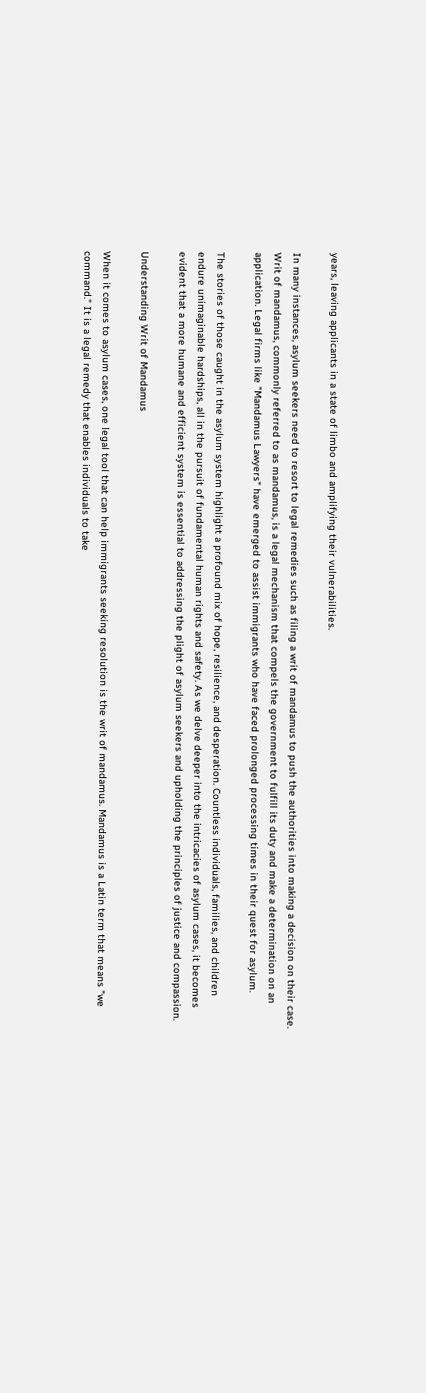years, leaving applicants in a state of limbo and amplifying their vulnerabilities.

In many instances, asylum seekers need to resort to legal remedies such as filing a writ of mandamus to push the authorities into making a decision on their case. Writ of mandamus, commonly referred to as mandamus, is a legal mechanism that compels the government to fulfill its duty and make a determination on an application. Legal firms like "Mandamus Lawyers" have emerged to assist immigrants who have faced prolonged processing times in their quest for asylum.

The stories of those caught in the asylum system highlight a profound mix of hope, resilience, and desperation. Countless individuals, families, and children endure unimaginable hardships, all in the pursuit of fundamental human rights and safety. As we delve deeper into the intricacies of asylum cases, it becomes evident that a more humane and efficient system is essential to addressing the plight of asylum seekers and upholding the principles of justice and compassion.

Understanding Writ of Mandamus

When it comes to asylum cases, one legal tool that can help immigrants seeking resolution is the writ of mandamus. Mandamus is a Latin term that means "we command." It is a legal remedy that enables individuals to take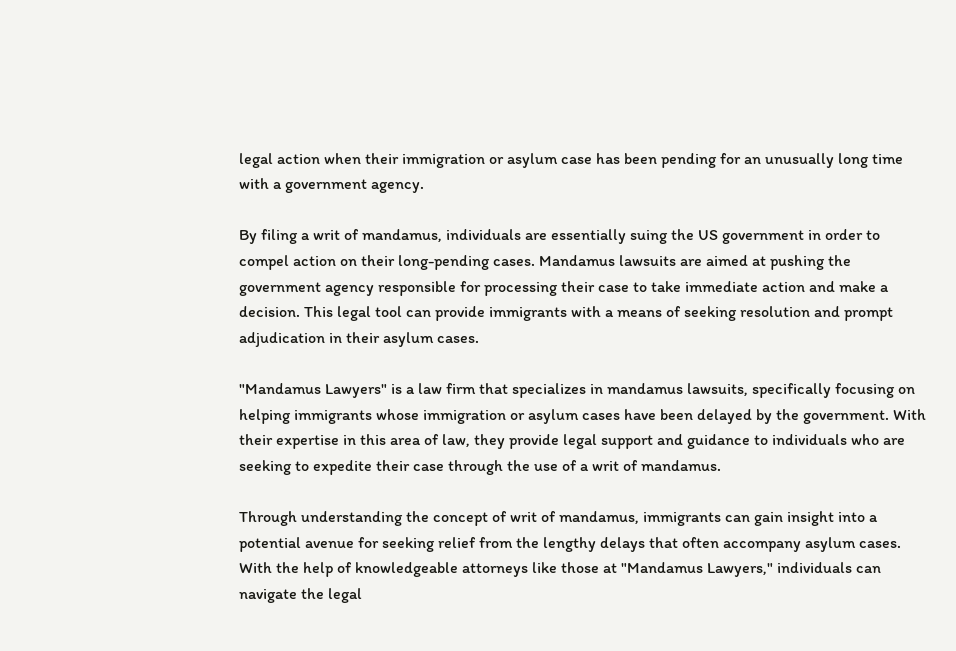legal action when their immigration or asylum case has been pending for an unusually long time with a government agency.

By filing a writ of mandamus, individuals are essentially suing the US government in order to compel action on their long-pending cases. Mandamus lawsuits are aimed at pushing the government agency responsible for processing their case to take immediate action and make a decision. This legal tool can provide immigrants with a means of seeking resolution and prompt adjudication in their asylum cases.

"Mandamus Lawyers" is a law firm that specializes in mandamus lawsuits, specifically focusing on helping immigrants whose immigration or asylum cases have been delayed by the government. With their expertise in this area of law, they provide legal support and guidance to individuals who are seeking to expedite their case through the use of a writ of mandamus.

Through understanding the concept of writ of mandamus, immigrants can gain insight into a potential avenue for seeking relief from the lengthy delays that often accompany asylum cases. With the help of knowledgeable attorneys like those at "Mandamus Lawyers," individuals can navigate the legal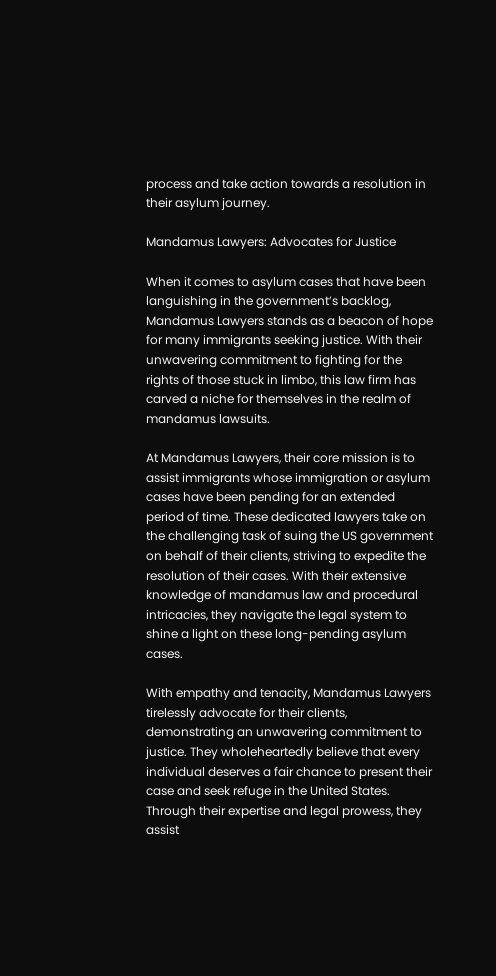process and take action towards a resolution in their asylum journey.

Mandamus Lawyers: Advocates for Justice

When it comes to asylum cases that have been languishing in the government’s backlog, Mandamus Lawyers stands as a beacon of hope for many immigrants seeking justice. With their unwavering commitment to fighting for the rights of those stuck in limbo, this law firm has carved a niche for themselves in the realm of mandamus lawsuits.

At Mandamus Lawyers, their core mission is to assist immigrants whose immigration or asylum cases have been pending for an extended period of time. These dedicated lawyers take on the challenging task of suing the US government on behalf of their clients, striving to expedite the resolution of their cases. With their extensive knowledge of mandamus law and procedural intricacies, they navigate the legal system to shine a light on these long-pending asylum cases.

With empathy and tenacity, Mandamus Lawyers tirelessly advocate for their clients, demonstrating an unwavering commitment to justice. They wholeheartedly believe that every individual deserves a fair chance to present their case and seek refuge in the United States. Through their expertise and legal prowess, they assist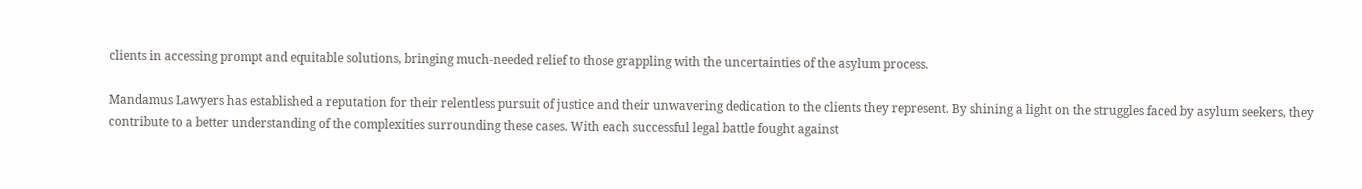clients in accessing prompt and equitable solutions, bringing much-needed relief to those grappling with the uncertainties of the asylum process.

Mandamus Lawyers has established a reputation for their relentless pursuit of justice and their unwavering dedication to the clients they represent. By shining a light on the struggles faced by asylum seekers, they contribute to a better understanding of the complexities surrounding these cases. With each successful legal battle fought against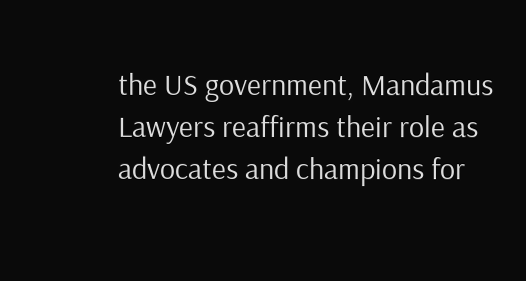the US government, Mandamus Lawyers reaffirms their role as advocates and champions for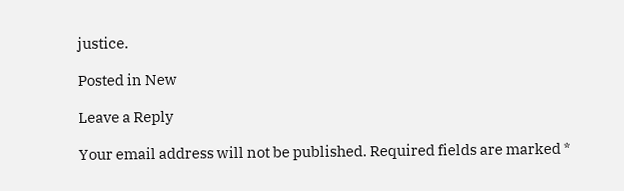justice.

Posted in New

Leave a Reply

Your email address will not be published. Required fields are marked *